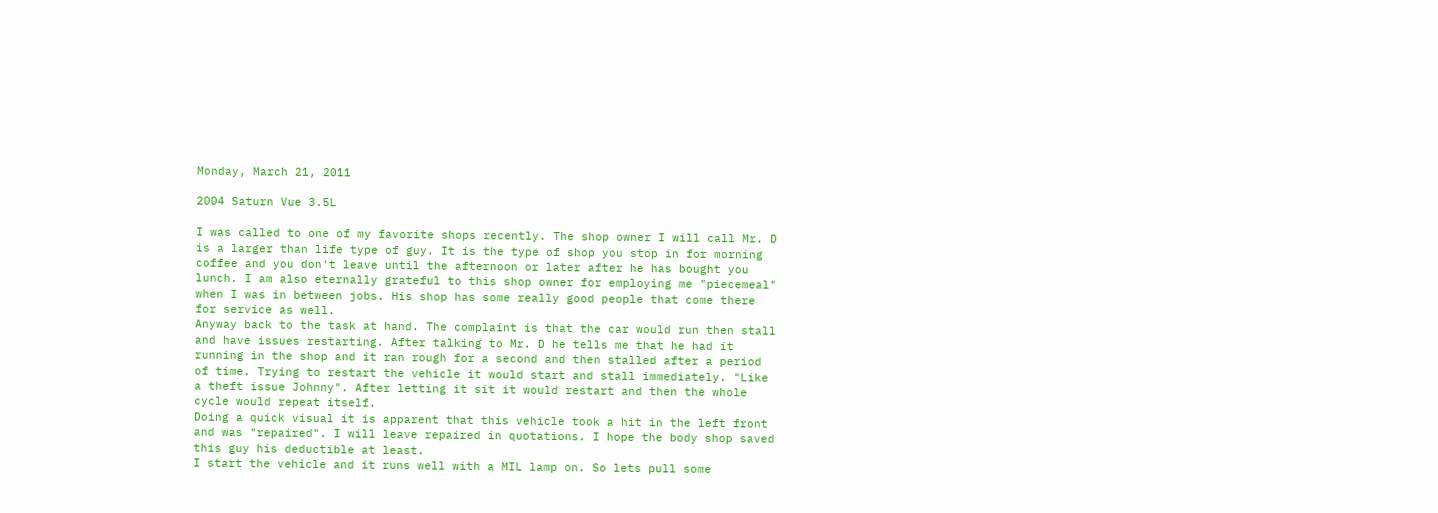Monday, March 21, 2011

2004 Saturn Vue 3.5L

I was called to one of my favorite shops recently. The shop owner I will call Mr. D is a larger than life type of guy. It is the type of shop you stop in for morning coffee and you don't leave until the afternoon or later after he has bought you lunch. I am also eternally grateful to this shop owner for employing me "piecemeal" when I was in between jobs. His shop has some really good people that come there for service as well.
Anyway back to the task at hand. The complaint is that the car would run then stall and have issues restarting. After talking to Mr. D he tells me that he had it running in the shop and it ran rough for a second and then stalled after a period of time. Trying to restart the vehicle it would start and stall immediately. "Like a theft issue Johnny". After letting it sit it would restart and then the whole cycle would repeat itself.
Doing a quick visual it is apparent that this vehicle took a hit in the left front and was "repaired". I will leave repaired in quotations. I hope the body shop saved this guy his deductible at least.
I start the vehicle and it runs well with a MIL lamp on. So lets pull some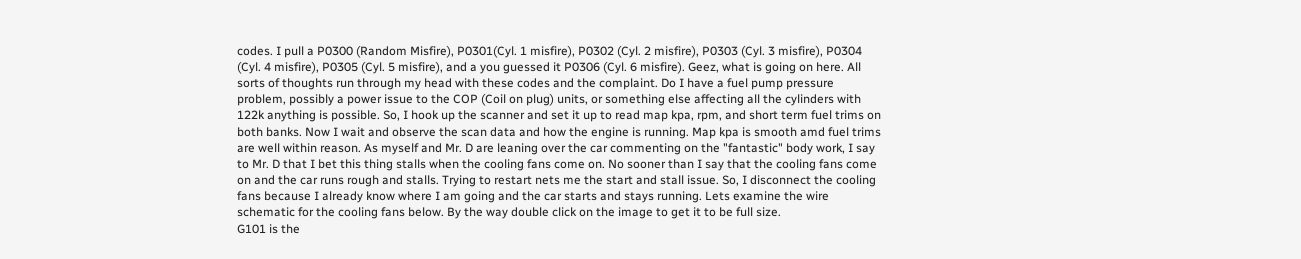codes. I pull a P0300 (Random Misfire), P0301(Cyl. 1 misfire), P0302 (Cyl. 2 misfire), P0303 (Cyl. 3 misfire), P0304 (Cyl. 4 misfire), P0305 (Cyl. 5 misfire), and a you guessed it P0306 (Cyl. 6 misfire). Geez, what is going on here. All sorts of thoughts run through my head with these codes and the complaint. Do I have a fuel pump pressure problem, possibly a power issue to the COP (Coil on plug) units, or something else affecting all the cylinders with 122k anything is possible. So, I hook up the scanner and set it up to read map kpa, rpm, and short term fuel trims on both banks. Now I wait and observe the scan data and how the engine is running. Map kpa is smooth amd fuel trims are well within reason. As myself and Mr. D are leaning over the car commenting on the "fantastic" body work, I say to Mr. D that I bet this thing stalls when the cooling fans come on. No sooner than I say that the cooling fans come on and the car runs rough and stalls. Trying to restart nets me the start and stall issue. So, I disconnect the cooling fans because I already know where I am going and the car starts and stays running. Lets examine the wire schematic for the cooling fans below. By the way double click on the image to get it to be full size.
G101 is the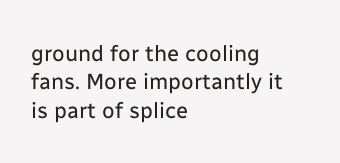ground for the cooling fans. More importantly it is part of splice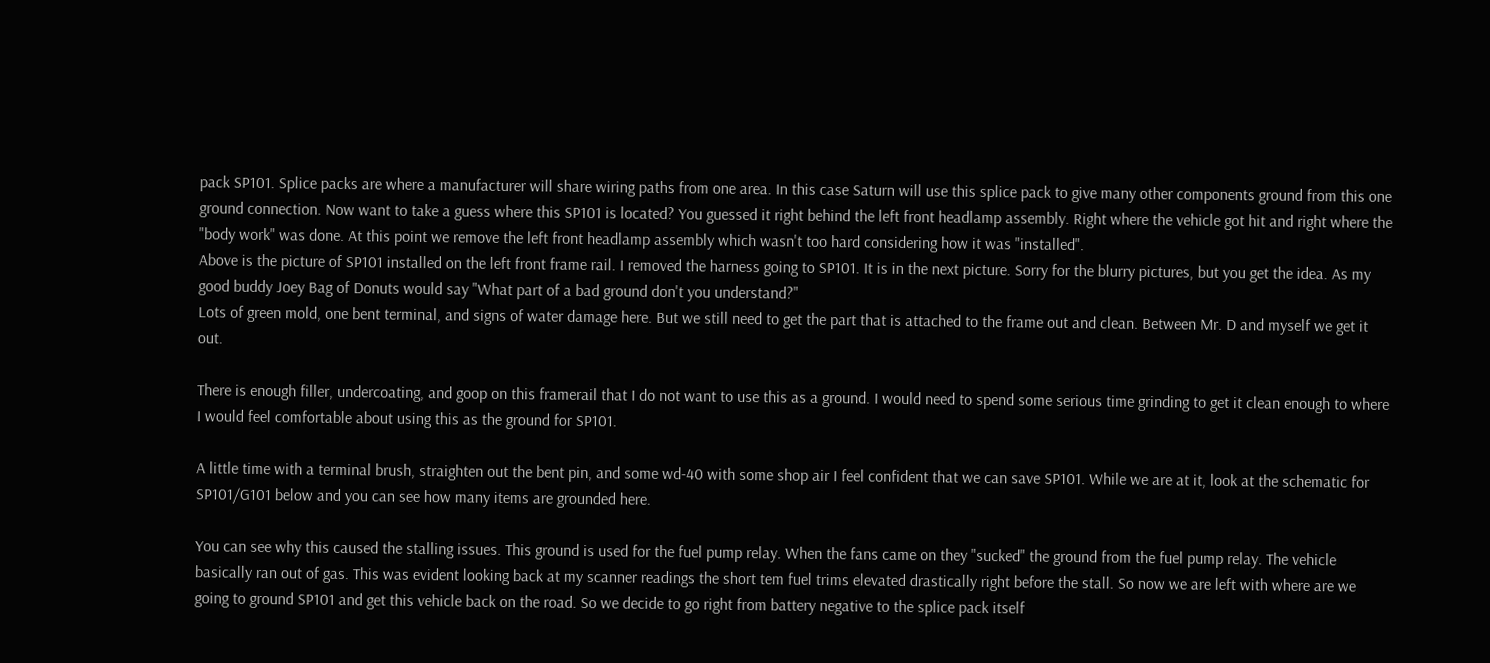pack SP101. Splice packs are where a manufacturer will share wiring paths from one area. In this case Saturn will use this splice pack to give many other components ground from this one ground connection. Now want to take a guess where this SP101 is located? You guessed it right behind the left front headlamp assembly. Right where the vehicle got hit and right where the "body work" was done. At this point we remove the left front headlamp assembly which wasn't too hard considering how it was "installed".
Above is the picture of SP101 installed on the left front frame rail. I removed the harness going to SP101. It is in the next picture. Sorry for the blurry pictures, but you get the idea. As my good buddy Joey Bag of Donuts would say "What part of a bad ground don't you understand?"
Lots of green mold, one bent terminal, and signs of water damage here. But we still need to get the part that is attached to the frame out and clean. Between Mr. D and myself we get it out.

There is enough filler, undercoating, and goop on this framerail that I do not want to use this as a ground. I would need to spend some serious time grinding to get it clean enough to where I would feel comfortable about using this as the ground for SP101.

A little time with a terminal brush, straighten out the bent pin, and some wd-40 with some shop air I feel confident that we can save SP101. While we are at it, look at the schematic for SP101/G101 below and you can see how many items are grounded here.

You can see why this caused the stalling issues. This ground is used for the fuel pump relay. When the fans came on they "sucked" the ground from the fuel pump relay. The vehicle basically ran out of gas. This was evident looking back at my scanner readings the short tem fuel trims elevated drastically right before the stall. So now we are left with where are we going to ground SP101 and get this vehicle back on the road. So we decide to go right from battery negative to the splice pack itself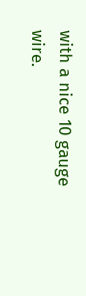with a nice 10 gauge wire.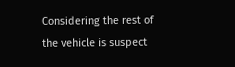Considering the rest of the vehicle is suspect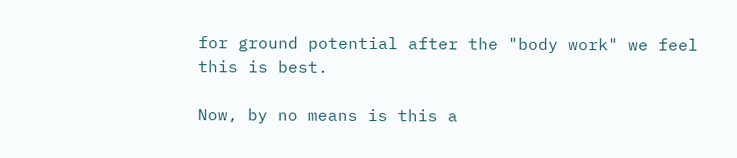for ground potential after the "body work" we feel this is best.

Now, by no means is this a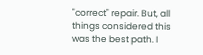"correct" repair. But, all things considered this was the best path. I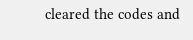cleared the codes and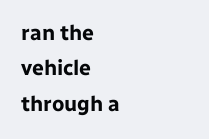ran the vehicle through a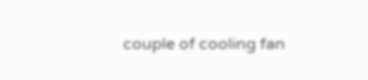couple of cooling fan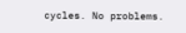cycles. No problems.